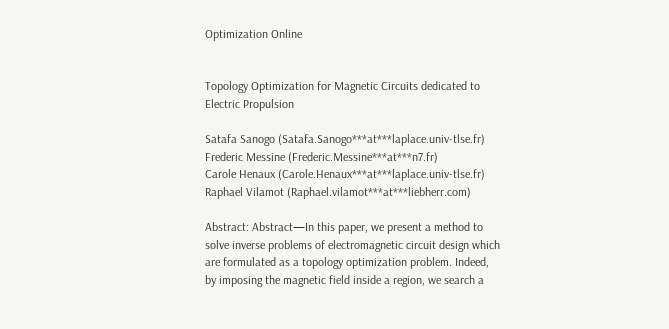Optimization Online


Topology Optimization for Magnetic Circuits dedicated to Electric Propulsion

Satafa Sanogo (Satafa.Sanogo***at***laplace.univ-tlse.fr)
Frederic Messine (Frederic.Messine***at***n7.fr)
Carole Henaux (Carole.Henaux***at***laplace.univ-tlse.fr)
Raphael Vilamot (Raphael.vilamot***at***liebherr.com)

Abstract: Abstract—In this paper, we present a method to solve inverse problems of electromagnetic circuit design which are formulated as a topology optimization problem. Indeed, by imposing the magnetic field inside a region, we search a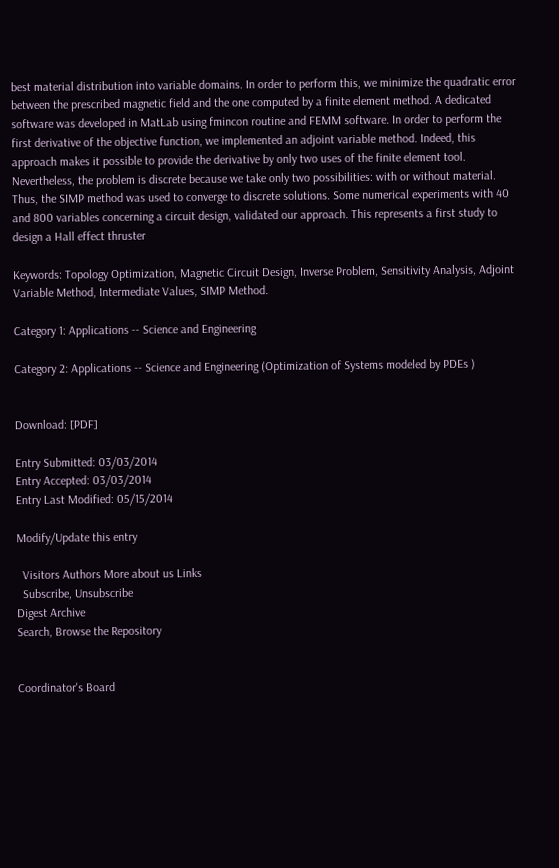best material distribution into variable domains. In order to perform this, we minimize the quadratic error between the prescribed magnetic field and the one computed by a finite element method. A dedicated software was developed in MatLab using fmincon routine and FEMM software. In order to perform the first derivative of the objective function, we implemented an adjoint variable method. Indeed, this approach makes it possible to provide the derivative by only two uses of the finite element tool. Nevertheless, the problem is discrete because we take only two possibilities: with or without material. Thus, the SIMP method was used to converge to discrete solutions. Some numerical experiments with 40 and 800 variables concerning a circuit design, validated our approach. This represents a first study to design a Hall effect thruster

Keywords: Topology Optimization, Magnetic Circuit Design, Inverse Problem, Sensitivity Analysis, Adjoint Variable Method, Intermediate Values, SIMP Method.

Category 1: Applications -- Science and Engineering

Category 2: Applications -- Science and Engineering (Optimization of Systems modeled by PDEs )


Download: [PDF]

Entry Submitted: 03/03/2014
Entry Accepted: 03/03/2014
Entry Last Modified: 05/15/2014

Modify/Update this entry

  Visitors Authors More about us Links
  Subscribe, Unsubscribe
Digest Archive
Search, Browse the Repository


Coordinator's Board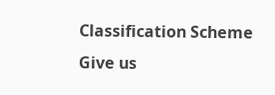Classification Scheme
Give us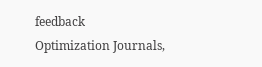feedback
Optimization Journals,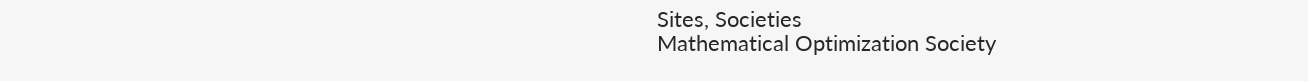Sites, Societies
Mathematical Optimization Society